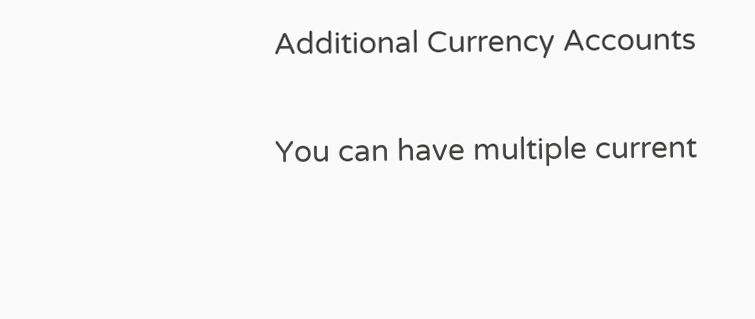Additional Currency Accounts

You can have multiple current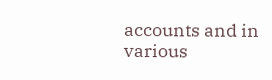accounts and in various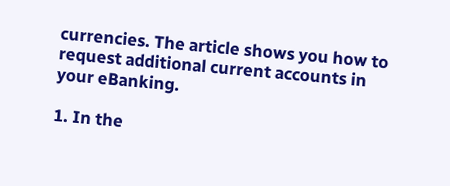currencies. The article shows you how to request additional current accounts in your eBanking.

1. In the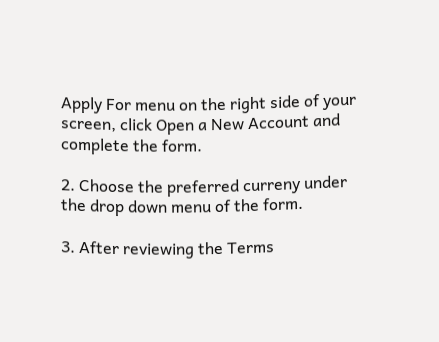Apply For menu on the right side of your screen, click Open a New Account and complete the form.

2. Choose the preferred curreny under the drop down menu of the form.

3. After reviewing the Terms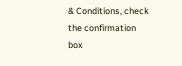& Conditions, check the confirmation box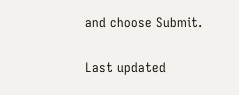and choose Submit.

Last updated